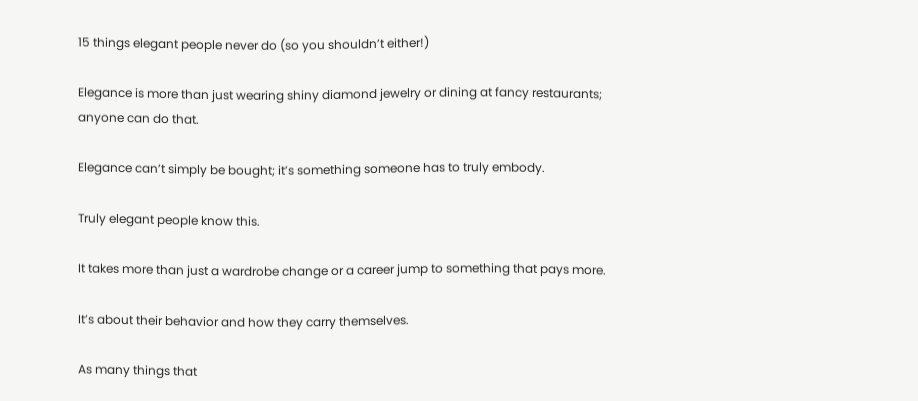15 things elegant people never do (so you shouldn’t either!)

Elegance is more than just wearing shiny diamond jewelry or dining at fancy restaurants; anyone can do that.

Elegance can’t simply be bought; it’s something someone has to truly embody.

Truly elegant people know this.

It takes more than just a wardrobe change or a career jump to something that pays more.

It’s about their behavior and how they carry themselves.

As many things that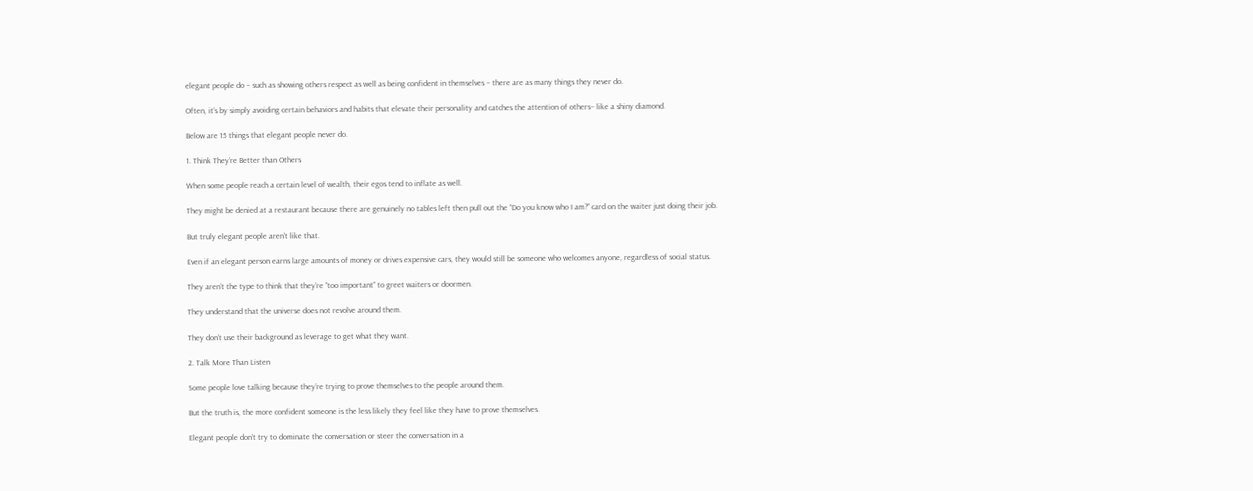elegant people do – such as showing others respect as well as being confident in themselves – there are as many things they never do.

Often, it’s by simply avoiding certain behaviors and habits that elevate their personality and catches the attention of others– like a shiny diamond.

Below are 15 things that elegant people never do.

1. Think They’re Better than Others

When some people reach a certain level of wealth, their egos tend to inflate as well.

They might be denied at a restaurant because there are genuinely no tables left then pull out the “Do you know who I am?” card on the waiter just doing their job.

But truly elegant people aren’t like that.

Even if an elegant person earns large amounts of money or drives expensive cars, they would still be someone who welcomes anyone, regardless of social status.

They aren’t the type to think that they’re “too important” to greet waiters or doormen.

They understand that the universe does not revolve around them.

They don’t use their background as leverage to get what they want.

2. Talk More Than Listen

Some people love talking because they’re trying to prove themselves to the people around them.

But the truth is, the more confident someone is the less likely they feel like they have to prove themselves.

Elegant people don’t try to dominate the conversation or steer the conversation in a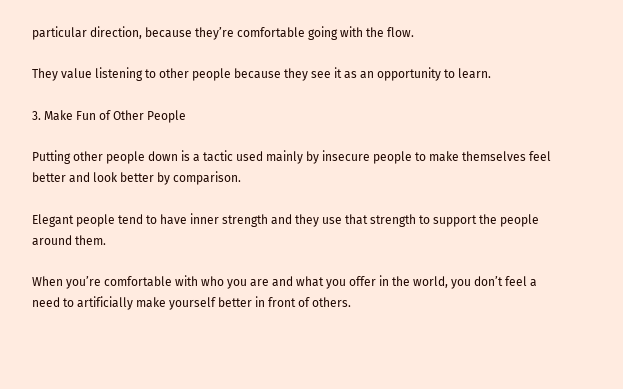particular direction, because they’re comfortable going with the flow.

They value listening to other people because they see it as an opportunity to learn.

3. Make Fun of Other People

Putting other people down is a tactic used mainly by insecure people to make themselves feel better and look better by comparison.

Elegant people tend to have inner strength and they use that strength to support the people around them.

When you’re comfortable with who you are and what you offer in the world, you don’t feel a need to artificially make yourself better in front of others.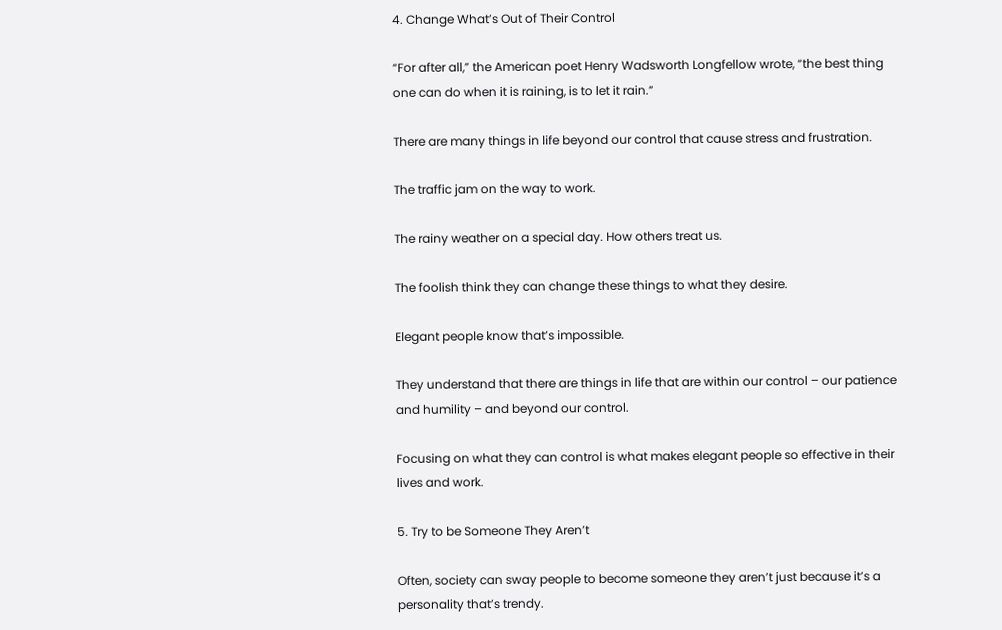4. Change What’s Out of Their Control

“For after all,” the American poet Henry Wadsworth Longfellow wrote, “the best thing one can do when it is raining, is to let it rain.”

There are many things in life beyond our control that cause stress and frustration.

The traffic jam on the way to work.

The rainy weather on a special day. How others treat us.

The foolish think they can change these things to what they desire.

Elegant people know that’s impossible.

They understand that there are things in life that are within our control – our patience and humility – and beyond our control.

Focusing on what they can control is what makes elegant people so effective in their lives and work.

5. Try to be Someone They Aren’t

Often, society can sway people to become someone they aren’t just because it’s a personality that’s trendy.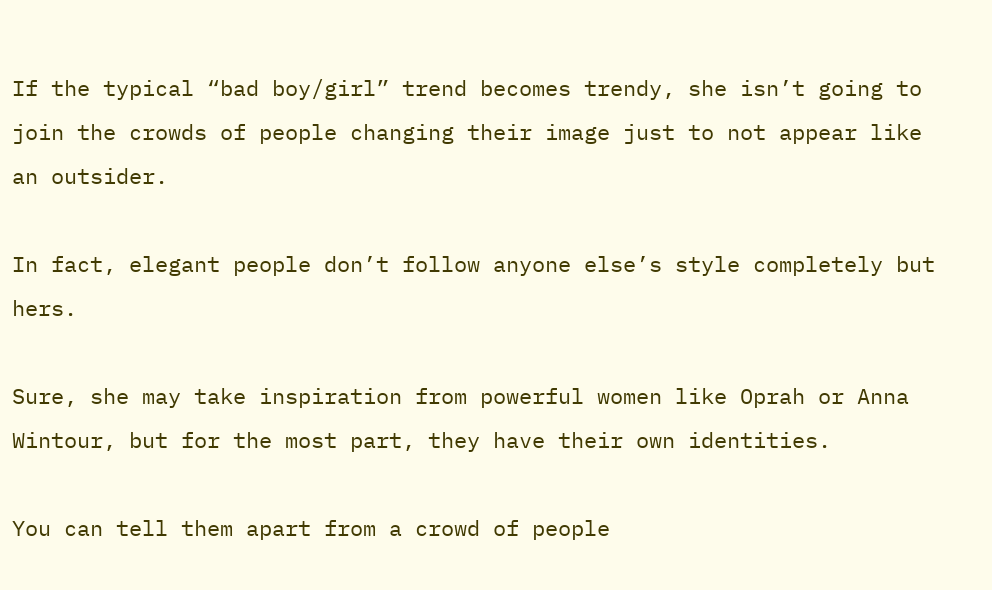If the typical “bad boy/girl” trend becomes trendy, she isn’t going to join the crowds of people changing their image just to not appear like an outsider.

In fact, elegant people don’t follow anyone else’s style completely but hers.

Sure, she may take inspiration from powerful women like Oprah or Anna Wintour, but for the most part, they have their own identities.

You can tell them apart from a crowd of people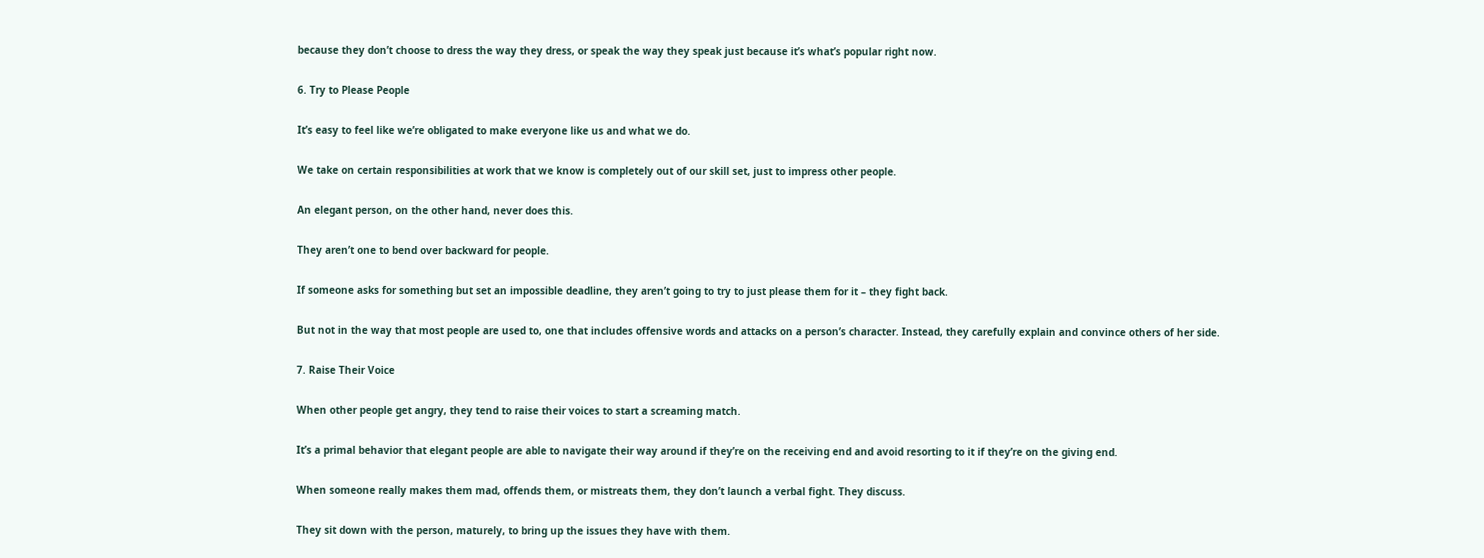because they don’t choose to dress the way they dress, or speak the way they speak just because it’s what’s popular right now.

6. Try to Please People

It’s easy to feel like we’re obligated to make everyone like us and what we do.

We take on certain responsibilities at work that we know is completely out of our skill set, just to impress other people.

An elegant person, on the other hand, never does this.

They aren’t one to bend over backward for people.

If someone asks for something but set an impossible deadline, they aren’t going to try to just please them for it – they fight back.

But not in the way that most people are used to, one that includes offensive words and attacks on a person’s character. Instead, they carefully explain and convince others of her side.

7. Raise Their Voice

When other people get angry, they tend to raise their voices to start a screaming match.

It’s a primal behavior that elegant people are able to navigate their way around if they’re on the receiving end and avoid resorting to it if they’re on the giving end.

When someone really makes them mad, offends them, or mistreats them, they don’t launch a verbal fight. They discuss.

They sit down with the person, maturely, to bring up the issues they have with them.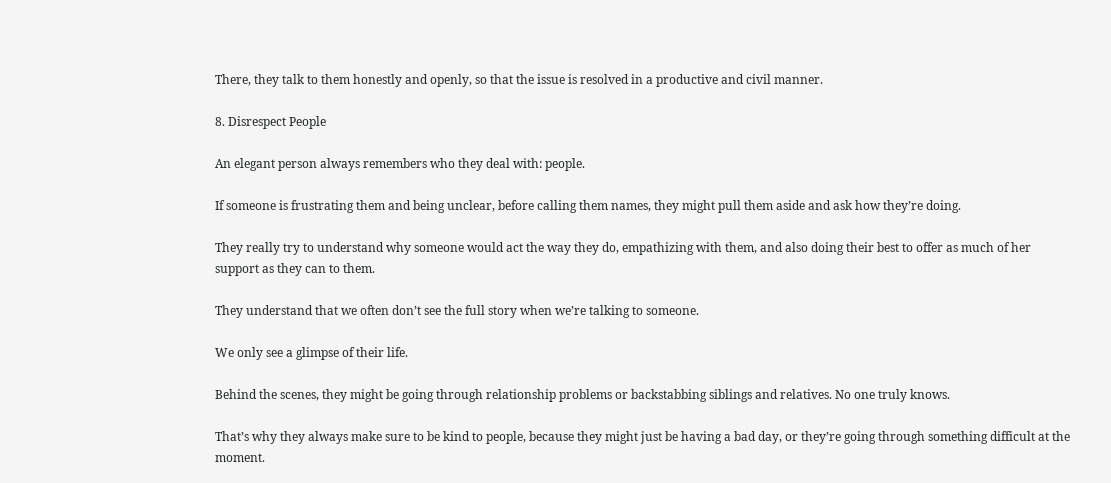There, they talk to them honestly and openly, so that the issue is resolved in a productive and civil manner.

8. Disrespect People

An elegant person always remembers who they deal with: people.

If someone is frustrating them and being unclear, before calling them names, they might pull them aside and ask how they’re doing.

They really try to understand why someone would act the way they do, empathizing with them, and also doing their best to offer as much of her support as they can to them.

They understand that we often don’t see the full story when we’re talking to someone.

We only see a glimpse of their life.

Behind the scenes, they might be going through relationship problems or backstabbing siblings and relatives. No one truly knows.

That’s why they always make sure to be kind to people, because they might just be having a bad day, or they’re going through something difficult at the moment.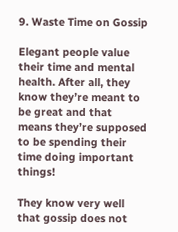9. Waste Time on Gossip

Elegant people value their time and mental health. After all, they know they’re meant to be great and that means they’re supposed to be spending their time doing important things!

They know very well that gossip does not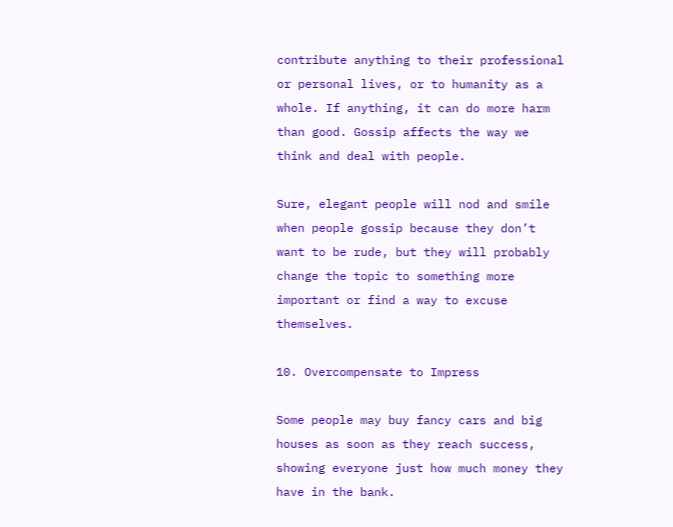contribute anything to their professional or personal lives, or to humanity as a whole. If anything, it can do more harm than good. Gossip affects the way we think and deal with people.

Sure, elegant people will nod and smile when people gossip because they don’t want to be rude, but they will probably change the topic to something more important or find a way to excuse themselves.

10. Overcompensate to Impress

Some people may buy fancy cars and big houses as soon as they reach success, showing everyone just how much money they have in the bank.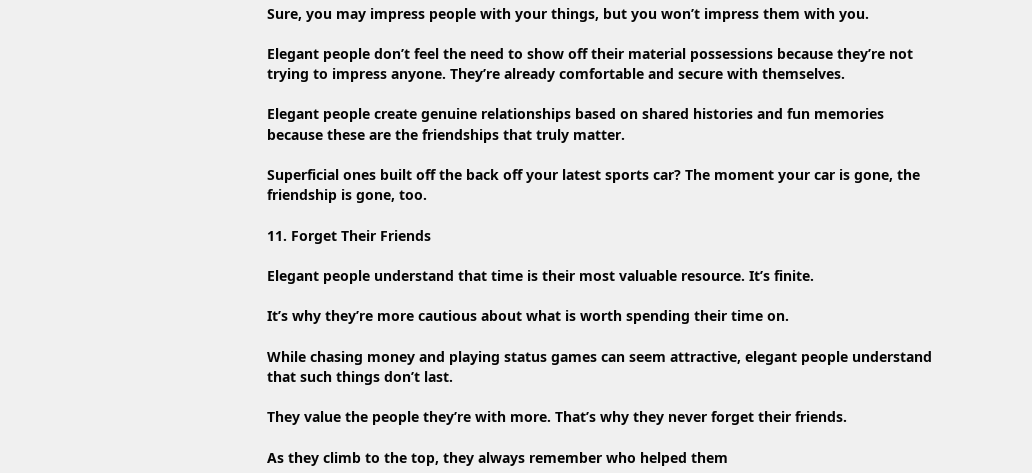Sure, you may impress people with your things, but you won’t impress them with you.

Elegant people don’t feel the need to show off their material possessions because they’re not trying to impress anyone. They’re already comfortable and secure with themselves.

Elegant people create genuine relationships based on shared histories and fun memories because these are the friendships that truly matter.

Superficial ones built off the back off your latest sports car? The moment your car is gone, the friendship is gone, too.

11. Forget Their Friends

Elegant people understand that time is their most valuable resource. It’s finite.

It’s why they’re more cautious about what is worth spending their time on.

While chasing money and playing status games can seem attractive, elegant people understand that such things don’t last.

They value the people they’re with more. That’s why they never forget their friends.

As they climb to the top, they always remember who helped them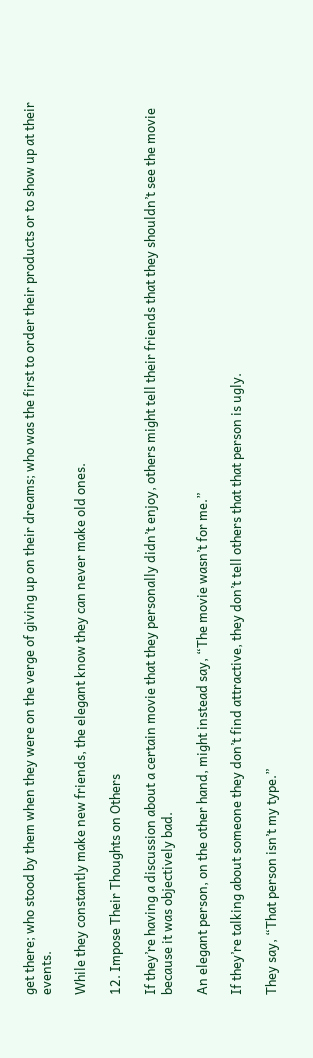get there; who stood by them when they were on the verge of giving up on their dreams; who was the first to order their products or to show up at their events.

While they constantly make new friends, the elegant know they can never make old ones.

12. Impose Their Thoughts on Others

If they’re having a discussion about a certain movie that they personally didn’t enjoy, others might tell their friends that they shouldn’t see the movie because it was objectively bad.

An elegant person, on the other hand, might instead say, “The movie wasn’t for me.”

If they’re talking about someone they don’t find attractive, they don’t tell others that that person is ugly.

They say, “That person isn’t my type.”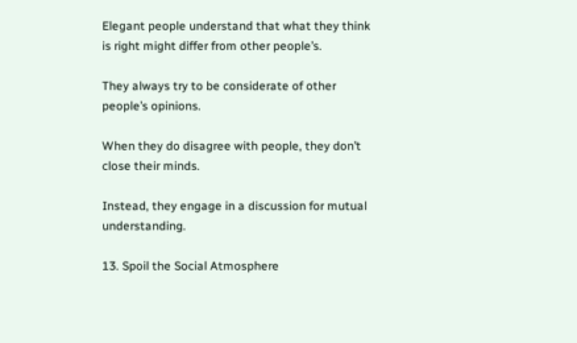Elegant people understand that what they think is right might differ from other people’s.

They always try to be considerate of other people’s opinions.

When they do disagree with people, they don’t close their minds.

Instead, they engage in a discussion for mutual understanding.

13. Spoil the Social Atmosphere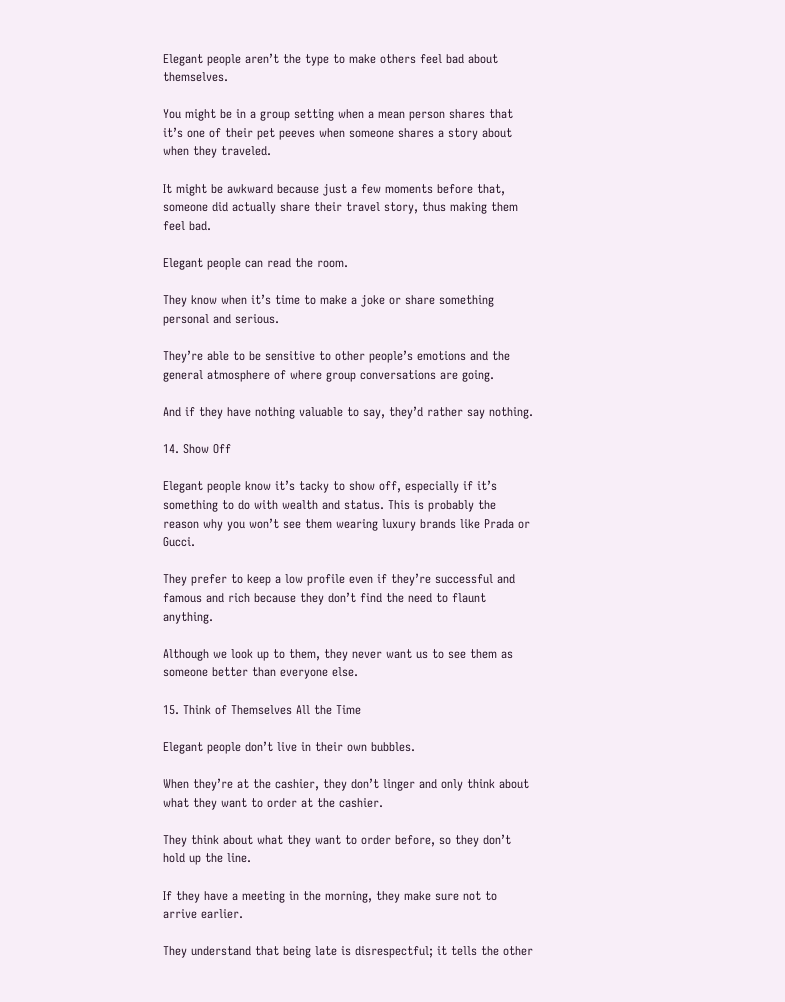Elegant people aren’t the type to make others feel bad about themselves.

You might be in a group setting when a mean person shares that it’s one of their pet peeves when someone shares a story about when they traveled.

It might be awkward because just a few moments before that, someone did actually share their travel story, thus making them feel bad.

Elegant people can read the room.

They know when it’s time to make a joke or share something personal and serious.

They’re able to be sensitive to other people’s emotions and the general atmosphere of where group conversations are going.

And if they have nothing valuable to say, they’d rather say nothing.

14. Show Off

Elegant people know it’s tacky to show off, especially if it’s something to do with wealth and status. This is probably the reason why you won’t see them wearing luxury brands like Prada or Gucci.

They prefer to keep a low profile even if they’re successful and famous and rich because they don’t find the need to flaunt anything.

Although we look up to them, they never want us to see them as someone better than everyone else.

15. Think of Themselves All the Time

Elegant people don’t live in their own bubbles.

When they’re at the cashier, they don’t linger and only think about what they want to order at the cashier.

They think about what they want to order before, so they don’t hold up the line.

If they have a meeting in the morning, they make sure not to arrive earlier.

They understand that being late is disrespectful; it tells the other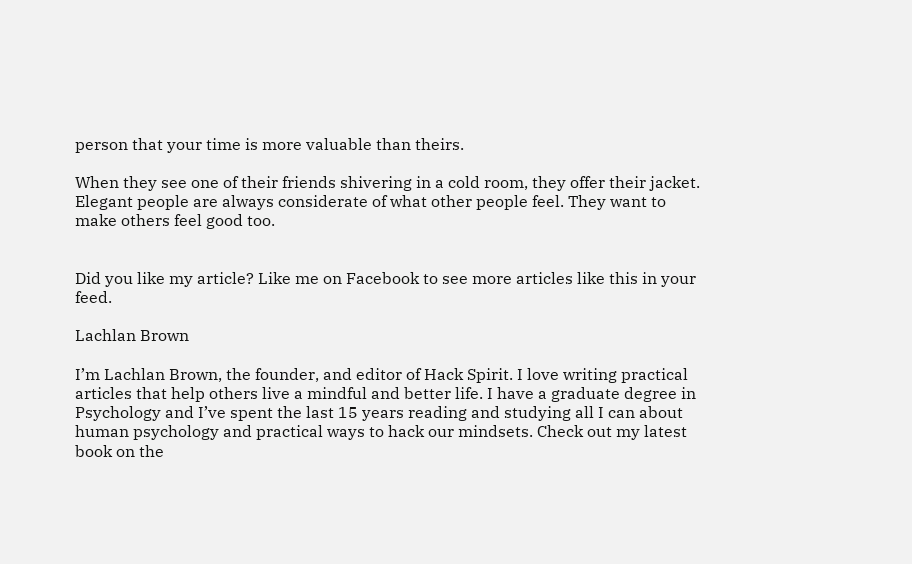person that your time is more valuable than theirs.

When they see one of their friends shivering in a cold room, they offer their jacket. Elegant people are always considerate of what other people feel. They want to make others feel good too.


Did you like my article? Like me on Facebook to see more articles like this in your feed.

Lachlan Brown

I’m Lachlan Brown, the founder, and editor of Hack Spirit. I love writing practical articles that help others live a mindful and better life. I have a graduate degree in Psychology and I’ve spent the last 15 years reading and studying all I can about human psychology and practical ways to hack our mindsets. Check out my latest book on the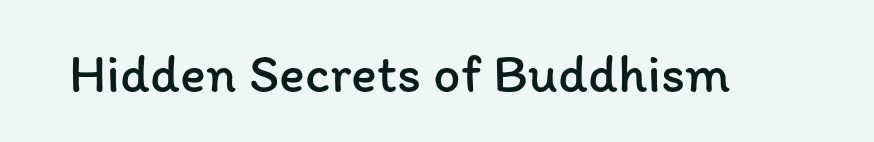Hidden Secrets of Buddhism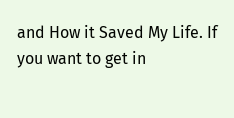and How it Saved My Life. If you want to get in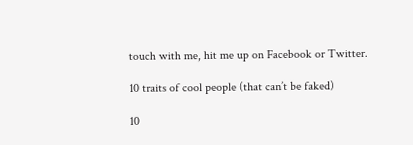touch with me, hit me up on Facebook or Twitter.

10 traits of cool people (that can’t be faked)

10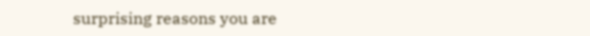surprising reasons you are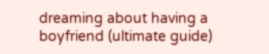dreaming about having a boyfriend (ultimate guide)